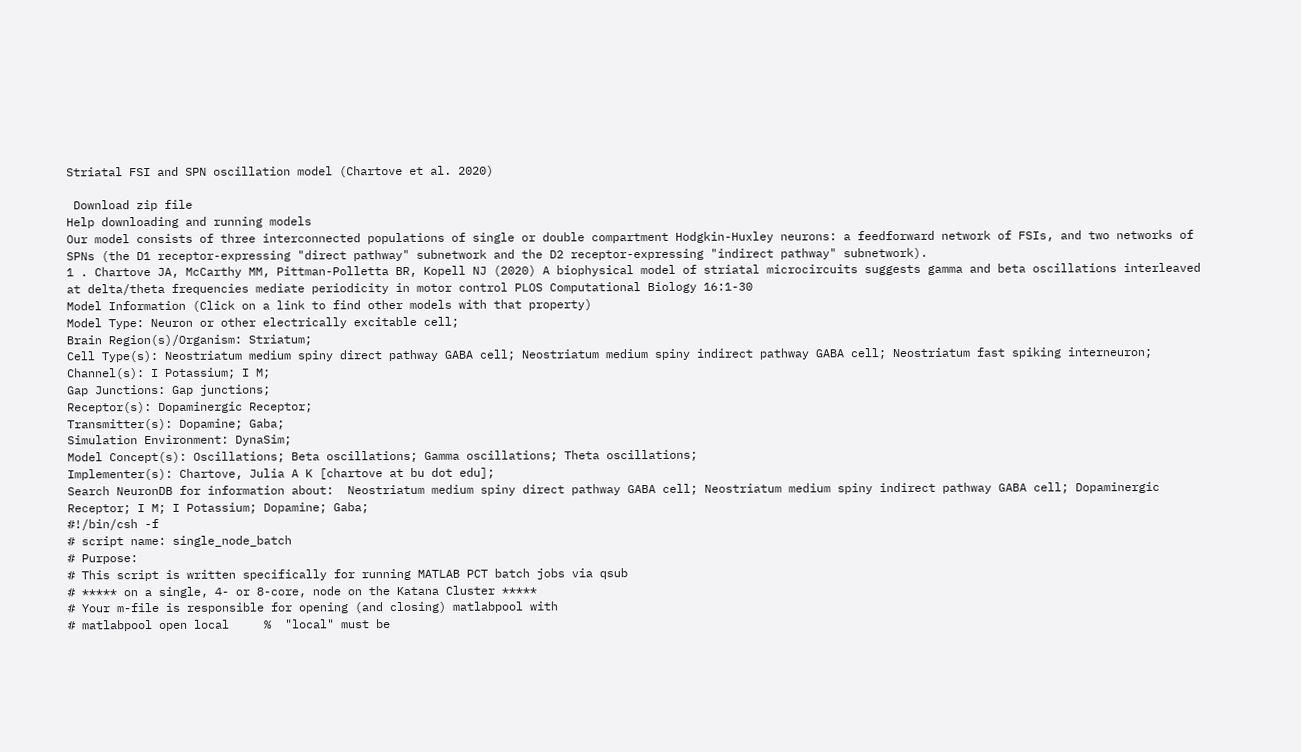Striatal FSI and SPN oscillation model (Chartove et al. 2020)

 Download zip file
Help downloading and running models
Our model consists of three interconnected populations of single or double compartment Hodgkin-Huxley neurons: a feedforward network of FSIs, and two networks of SPNs (the D1 receptor-expressing "direct pathway" subnetwork and the D2 receptor-expressing "indirect pathway" subnetwork).
1 . Chartove JA, McCarthy MM, Pittman-Polletta BR, Kopell NJ (2020) A biophysical model of striatal microcircuits suggests gamma and beta oscillations interleaved at delta/theta frequencies mediate periodicity in motor control PLOS Computational Biology 16:1-30
Model Information (Click on a link to find other models with that property)
Model Type: Neuron or other electrically excitable cell;
Brain Region(s)/Organism: Striatum;
Cell Type(s): Neostriatum medium spiny direct pathway GABA cell; Neostriatum medium spiny indirect pathway GABA cell; Neostriatum fast spiking interneuron;
Channel(s): I Potassium; I M;
Gap Junctions: Gap junctions;
Receptor(s): Dopaminergic Receptor;
Transmitter(s): Dopamine; Gaba;
Simulation Environment: DynaSim;
Model Concept(s): Oscillations; Beta oscillations; Gamma oscillations; Theta oscillations;
Implementer(s): Chartove, Julia A K [chartove at bu dot edu];
Search NeuronDB for information about:  Neostriatum medium spiny direct pathway GABA cell; Neostriatum medium spiny indirect pathway GABA cell; Dopaminergic Receptor; I M; I Potassium; Dopamine; Gaba;
#!/bin/csh -f
# script name: single_node_batch
# Purpose:
# This script is written specifically for running MATLAB PCT batch jobs via qsub
# ***** on a single, 4- or 8-core, node on the Katana Cluster *****
# Your m-file is responsible for opening (and closing) matlabpool with
# matlabpool open local     %  "local" must be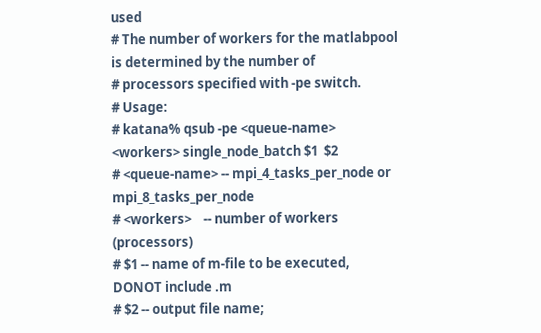used
# The number of workers for the matlabpool is determined by the number of
# processors specified with -pe switch.
# Usage:
# katana% qsub -pe <queue-name> <workers> single_node_batch $1  $2
# <queue-name> -- mpi_4_tasks_per_node or mpi_8_tasks_per_node
# <workers>    -- number of workers (processors)
# $1 -- name of m-file to be executed, DONOT include .m
# $2 -- output file name;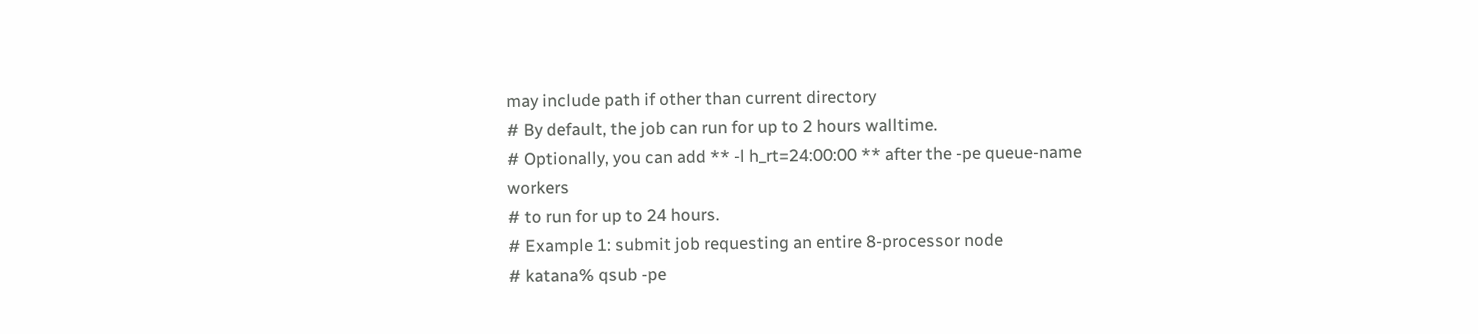may include path if other than current directory
# By default, the job can run for up to 2 hours walltime.
# Optionally, you can add ** -l h_rt=24:00:00 ** after the -pe queue-name workers
# to run for up to 24 hours.
# Example 1: submit job requesting an entire 8-processor node
# katana% qsub -pe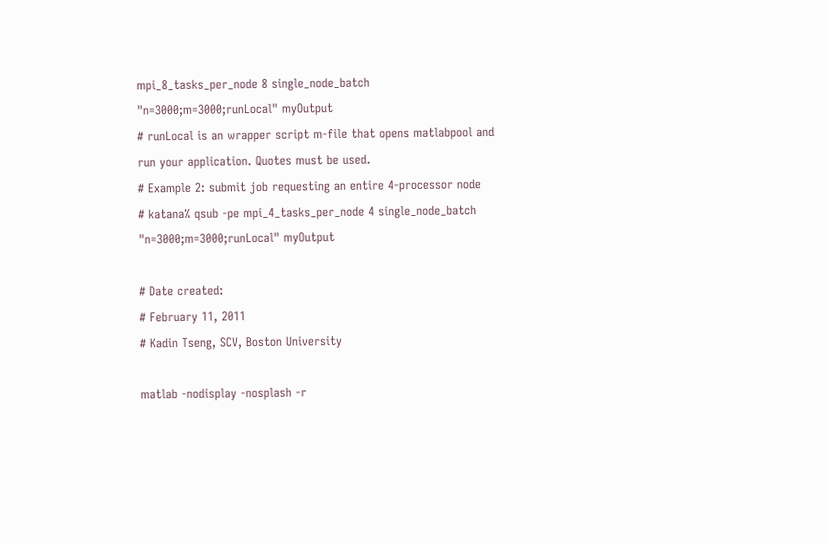mpi_8_tasks_per_node 8 single_node_batch "n=3000;m=3000;runLocal" myOutput
# runLocal is an wrapper script m-file that opens matlabpool and run your application. Quotes must be used.
# Example 2: submit job requesting an entire 4-processor node
# katana% qsub -pe mpi_4_tasks_per_node 4 single_node_batch "n=3000;m=3000;runLocal" myOutput

# Date created:
# February 11, 2011
# Kadin Tseng, SCV, Boston University

matlab -nodisplay -nosplash -r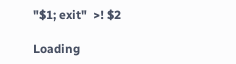"$1; exit"  >! $2

Loading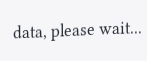data, please wait...